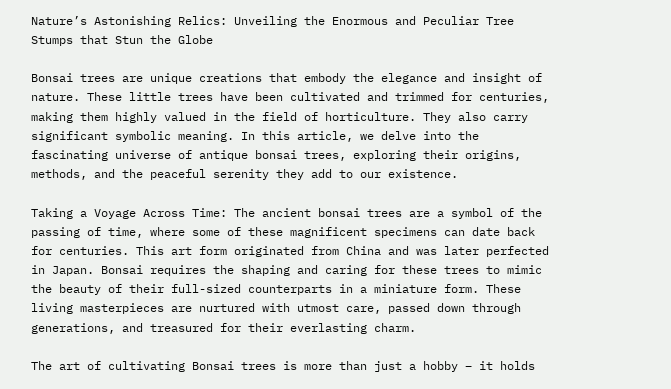Nature’s Astonishing Relics: Unveiling the Enormous and Peculiar Tree Stumps that Stun the Globe

Bonsai trees are unique creations that embody the elegance and insight of nature. These little trees have been cultivated and trimmed for centuries, making them highly valued in the field of horticulture. They also carry significant symbolic meaning. In this article, we delve into the fascinating universe of antique bonsai trees, exploring their origins, methods, and the peaceful serenity they add to our existence.

Taking a Voyage Across Time: The ancient bonsai trees are a symbol of the passing of time, where some of these magnificent specimens can date back for centuries. This art form originated from China and was later perfected in Japan. Bonsai requires the shaping and caring for these trees to mimic the beauty of their full-sized counterparts in a miniature form. These living masterpieces are nurtured with utmost care, passed down through generations, and treasured for their everlasting charm.

The art of cultivating Bonsai trees is more than just a hobby – it holds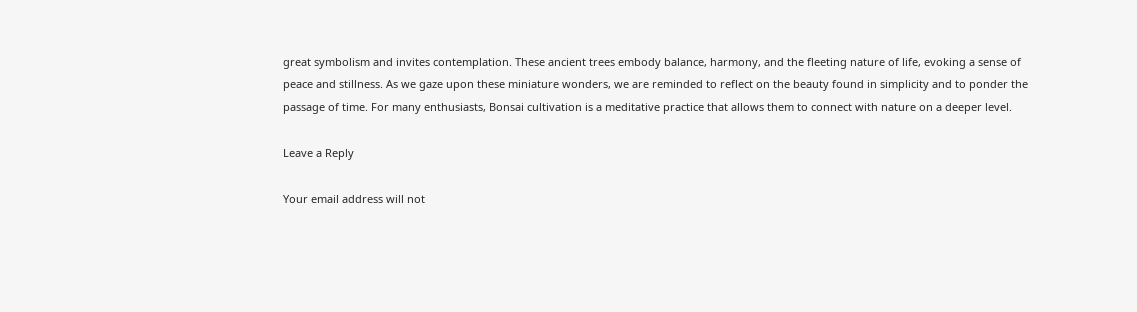great symbolism and invites contemplation. These ancient trees embody balance, harmony, and the fleeting nature of life, evoking a sense of peace and stillness. As we gaze upon these miniature wonders, we are reminded to reflect on the beauty found in simplicity and to ponder the passage of time. For many enthusiasts, Bonsai cultivation is a meditative practice that allows them to connect with nature on a deeper level.

Leave a Reply

Your email address will not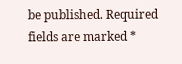be published. Required fields are marked *